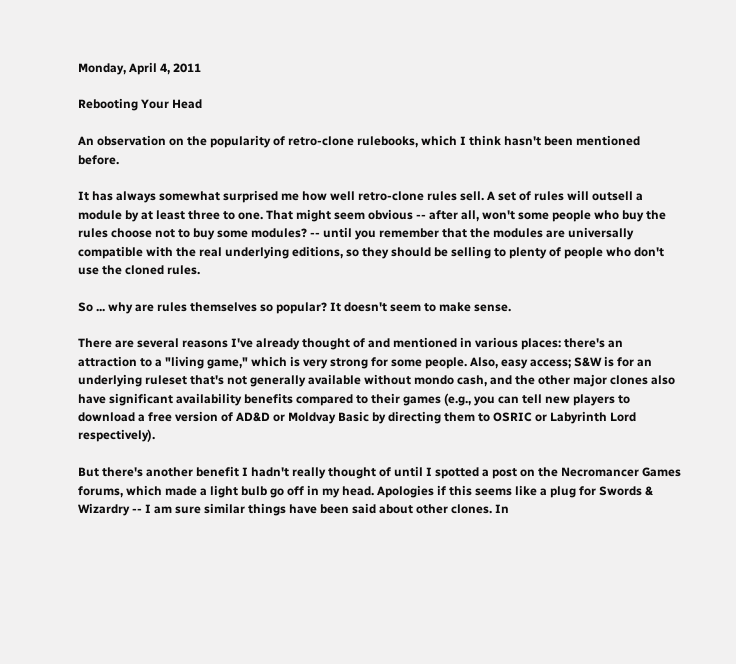Monday, April 4, 2011

Rebooting Your Head

An observation on the popularity of retro-clone rulebooks, which I think hasn't been mentioned before.

It has always somewhat surprised me how well retro-clone rules sell. A set of rules will outsell a module by at least three to one. That might seem obvious -- after all, won't some people who buy the rules choose not to buy some modules? -- until you remember that the modules are universally compatible with the real underlying editions, so they should be selling to plenty of people who don't use the cloned rules.

So ... why are rules themselves so popular? It doesn't seem to make sense.

There are several reasons I've already thought of and mentioned in various places: there's an attraction to a "living game," which is very strong for some people. Also, easy access; S&W is for an underlying ruleset that's not generally available without mondo cash, and the other major clones also have significant availability benefits compared to their games (e.g., you can tell new players to download a free version of AD&D or Moldvay Basic by directing them to OSRIC or Labyrinth Lord respectively).

But there's another benefit I hadn't really thought of until I spotted a post on the Necromancer Games forums, which made a light bulb go off in my head. Apologies if this seems like a plug for Swords & Wizardry -- I am sure similar things have been said about other clones. In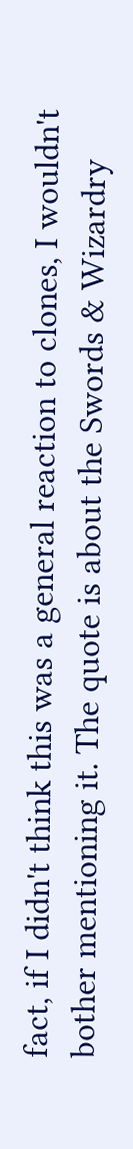fact, if I didn't think this was a general reaction to clones, I wouldn't bother mentioning it. The quote is about the Swords & Wizardry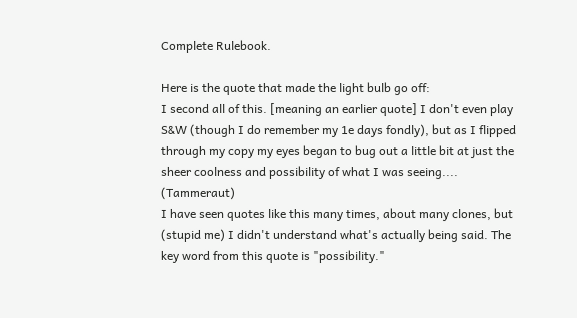Complete Rulebook.

Here is the quote that made the light bulb go off:
I second all of this. [meaning an earlier quote] I don't even play S&W (though I do remember my 1e days fondly), but as I flipped through my copy my eyes began to bug out a little bit at just the sheer coolness and possibility of what I was seeing.... (Tammeraut)
I have seen quotes like this many times, about many clones, but (stupid me) I didn't understand what's actually being said. The key word from this quote is "possibility."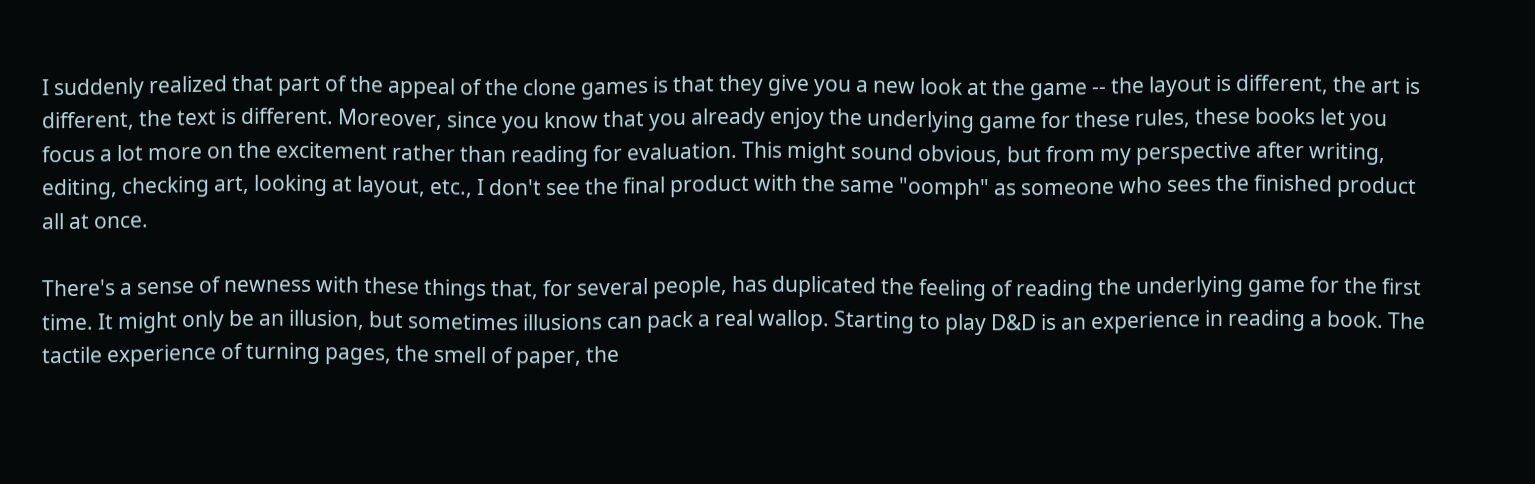I suddenly realized that part of the appeal of the clone games is that they give you a new look at the game -- the layout is different, the art is different, the text is different. Moreover, since you know that you already enjoy the underlying game for these rules, these books let you focus a lot more on the excitement rather than reading for evaluation. This might sound obvious, but from my perspective after writing, editing, checking art, looking at layout, etc., I don't see the final product with the same "oomph" as someone who sees the finished product all at once.

There's a sense of newness with these things that, for several people, has duplicated the feeling of reading the underlying game for the first time. It might only be an illusion, but sometimes illusions can pack a real wallop. Starting to play D&D is an experience in reading a book. The tactile experience of turning pages, the smell of paper, the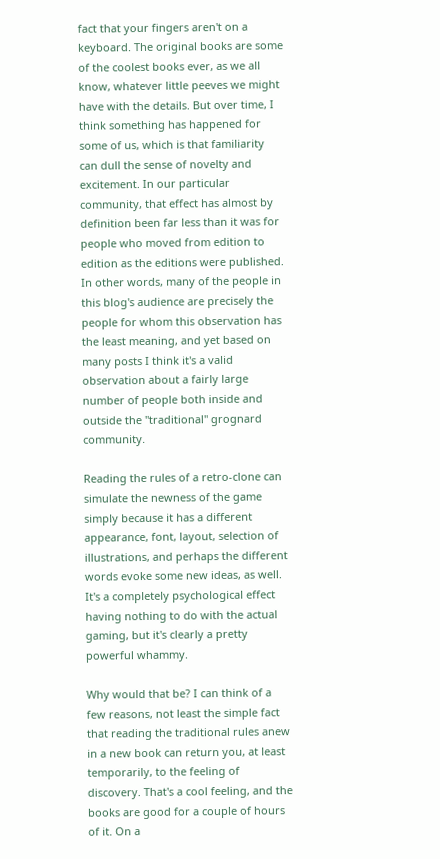fact that your fingers aren't on a keyboard. The original books are some of the coolest books ever, as we all know, whatever little peeves we might have with the details. But over time, I think something has happened for some of us, which is that familiarity can dull the sense of novelty and excitement. In our particular community, that effect has almost by definition been far less than it was for people who moved from edition to edition as the editions were published. In other words, many of the people in this blog's audience are precisely the people for whom this observation has the least meaning, and yet based on many posts I think it's a valid observation about a fairly large number of people both inside and outside the "traditional" grognard community.

Reading the rules of a retro-clone can simulate the newness of the game simply because it has a different appearance, font, layout, selection of illustrations, and perhaps the different words evoke some new ideas, as well. It's a completely psychological effect having nothing to do with the actual gaming, but it's clearly a pretty powerful whammy.

Why would that be? I can think of a few reasons, not least the simple fact that reading the traditional rules anew in a new book can return you, at least temporarily, to the feeling of discovery. That's a cool feeling, and the books are good for a couple of hours of it. On a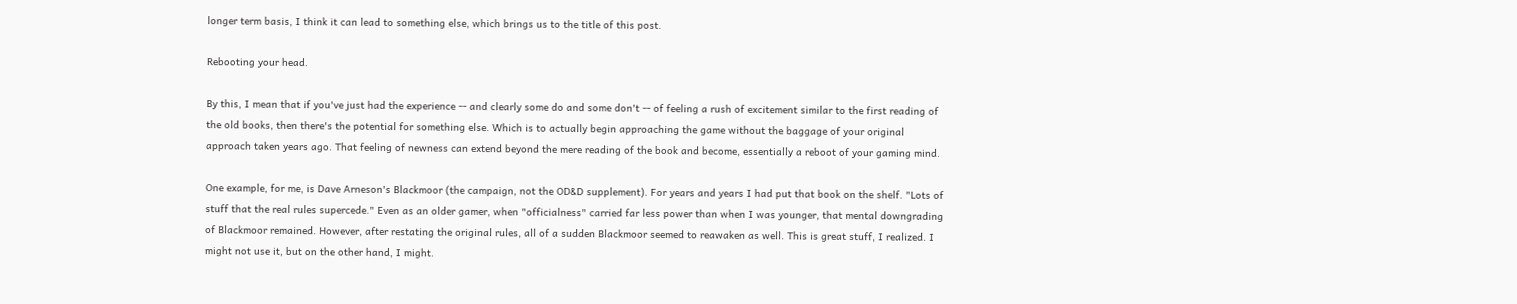longer term basis, I think it can lead to something else, which brings us to the title of this post.

Rebooting your head.

By this, I mean that if you've just had the experience -- and clearly some do and some don't -- of feeling a rush of excitement similar to the first reading of the old books, then there's the potential for something else. Which is to actually begin approaching the game without the baggage of your original approach taken years ago. That feeling of newness can extend beyond the mere reading of the book and become, essentially a reboot of your gaming mind.

One example, for me, is Dave Arneson's Blackmoor (the campaign, not the OD&D supplement). For years and years I had put that book on the shelf. "Lots of stuff that the real rules supercede." Even as an older gamer, when "officialness" carried far less power than when I was younger, that mental downgrading of Blackmoor remained. However, after restating the original rules, all of a sudden Blackmoor seemed to reawaken as well. This is great stuff, I realized. I might not use it, but on the other hand, I might.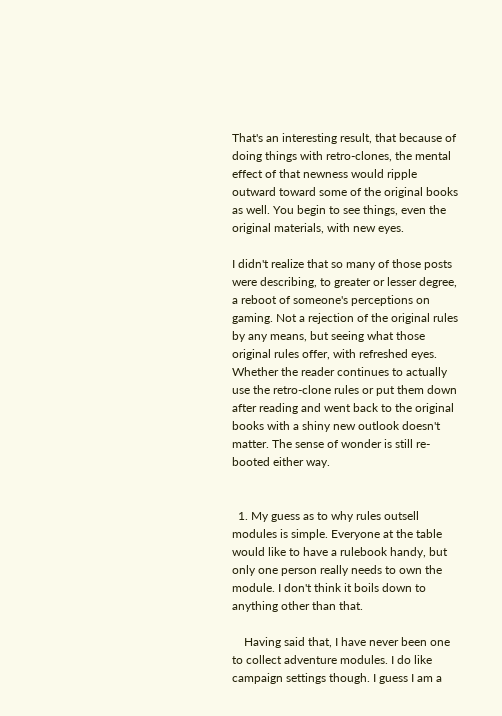That's an interesting result, that because of doing things with retro-clones, the mental effect of that newness would ripple outward toward some of the original books as well. You begin to see things, even the original materials, with new eyes.

I didn't realize that so many of those posts were describing, to greater or lesser degree, a reboot of someone's perceptions on gaming. Not a rejection of the original rules by any means, but seeing what those original rules offer, with refreshed eyes. Whether the reader continues to actually use the retro-clone rules or put them down after reading and went back to the original books with a shiny new outlook doesn't matter. The sense of wonder is still re-booted either way.


  1. My guess as to why rules outsell modules is simple. Everyone at the table would like to have a rulebook handy, but only one person really needs to own the module. I don't think it boils down to anything other than that.

    Having said that, I have never been one to collect adventure modules. I do like campaign settings though. I guess I am a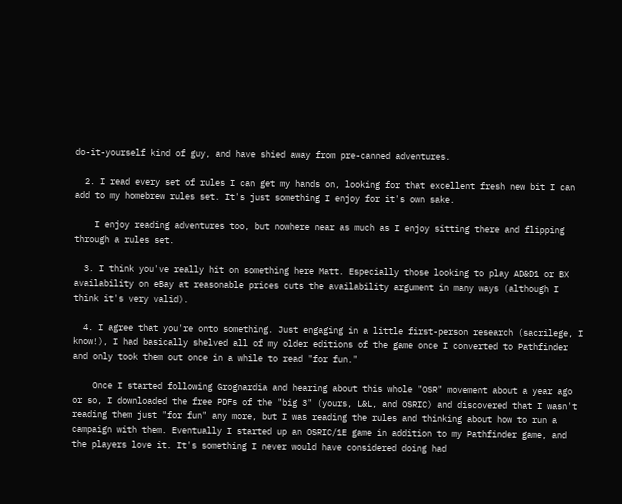do-it-yourself kind of guy, and have shied away from pre-canned adventures.

  2. I read every set of rules I can get my hands on, looking for that excellent fresh new bit I can add to my homebrew rules set. It's just something I enjoy for it's own sake.

    I enjoy reading adventures too, but nowhere near as much as I enjoy sitting there and flipping through a rules set.

  3. I think you've really hit on something here Matt. Especially those looking to play AD&D1 or BX availability on eBay at reasonable prices cuts the availability argument in many ways (although I think it's very valid).

  4. I agree that you're onto something. Just engaging in a little first-person research (sacrilege, I know!), I had basically shelved all of my older editions of the game once I converted to Pathfinder and only took them out once in a while to read "for fun."

    Once I started following Grognardia and hearing about this whole "OSR" movement about a year ago or so, I downloaded the free PDFs of the "big 3" (yours, L&L, and OSRIC) and discovered that I wasn't reading them just "for fun" any more, but I was reading the rules and thinking about how to run a campaign with them. Eventually I started up an OSRIC/1E game in addition to my Pathfinder game, and the players love it. It's something I never would have considered doing had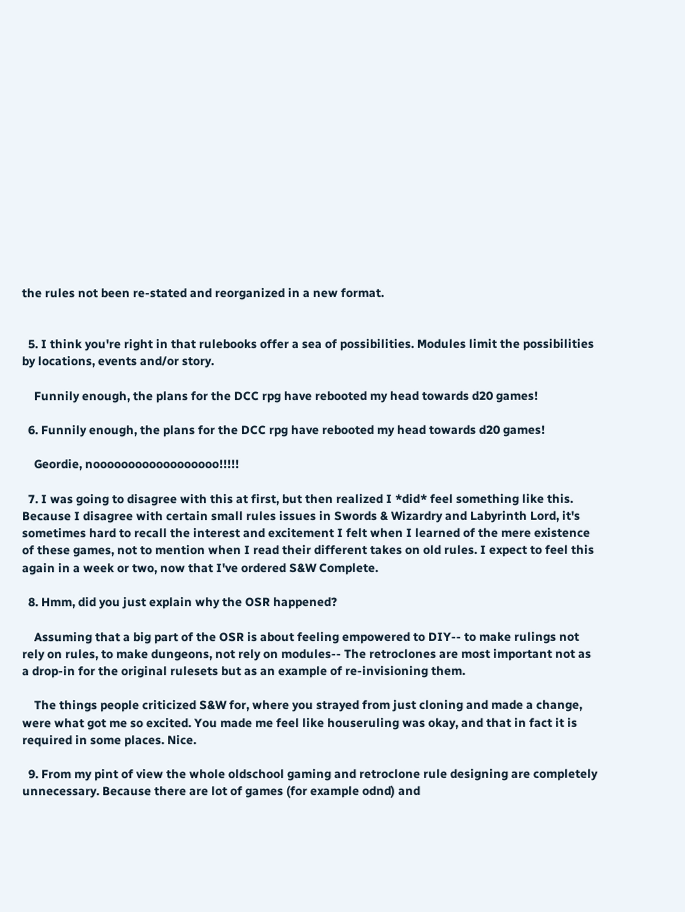the rules not been re-stated and reorganized in a new format.


  5. I think you're right in that rulebooks offer a sea of possibilities. Modules limit the possibilities by locations, events and/or story.

    Funnily enough, the plans for the DCC rpg have rebooted my head towards d20 games!

  6. Funnily enough, the plans for the DCC rpg have rebooted my head towards d20 games!

    Geordie, noooooooooooooooooo!!!!!

  7. I was going to disagree with this at first, but then realized I *did* feel something like this. Because I disagree with certain small rules issues in Swords & Wizardry and Labyrinth Lord, it's sometimes hard to recall the interest and excitement I felt when I learned of the mere existence of these games, not to mention when I read their different takes on old rules. I expect to feel this again in a week or two, now that I've ordered S&W Complete.

  8. Hmm, did you just explain why the OSR happened?

    Assuming that a big part of the OSR is about feeling empowered to DIY-- to make rulings not rely on rules, to make dungeons, not rely on modules-- The retroclones are most important not as a drop-in for the original rulesets but as an example of re-invisioning them.

    The things people criticized S&W for, where you strayed from just cloning and made a change, were what got me so excited. You made me feel like houseruling was okay, and that in fact it is required in some places. Nice.

  9. From my pint of view the whole oldschool gaming and retroclone rule designing are completely unnecessary. Because there are lot of games (for example odnd) and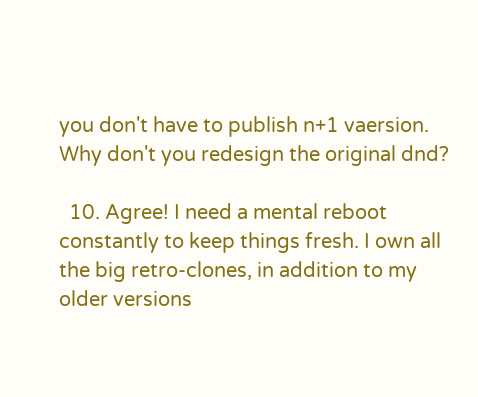you don't have to publish n+1 vaersion. Why don't you redesign the original dnd?

  10. Agree! I need a mental reboot constantly to keep things fresh. I own all the big retro-clones, in addition to my older versions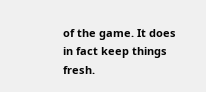of the game. It does in fact keep things fresh.